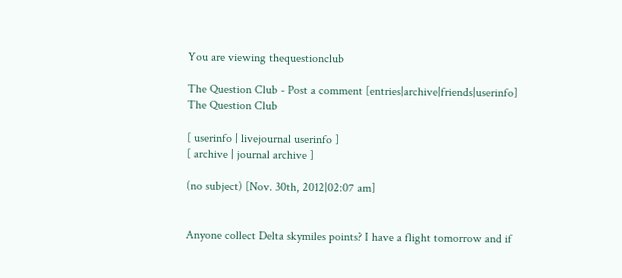You are viewing thequestionclub

The Question Club - Post a comment [entries|archive|friends|userinfo]
The Question Club

[ userinfo | livejournal userinfo ]
[ archive | journal archive ]

(no subject) [Nov. 30th, 2012|02:07 am]


Anyone collect Delta skymiles points? I have a flight tomorrow and if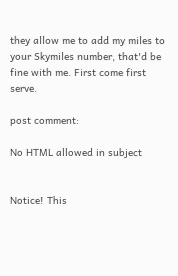they allow me to add my miles to your Skymiles number, that'd be fine with me. First come first serve.

post comment:

No HTML allowed in subject


Notice! This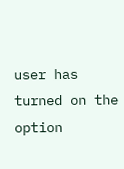user has turned on the option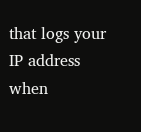that logs your IP address when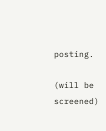posting.

(will be screened)